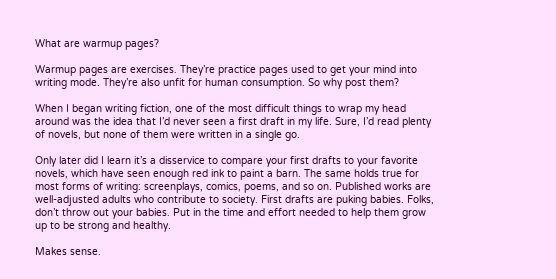What are warmup pages?

Warmup pages are exercises. They’re practice pages used to get your mind into writing mode. They’re also unfit for human consumption. So why post them?

When I began writing fiction, one of the most difficult things to wrap my head around was the idea that I’d never seen a first draft in my life. Sure, I’d read plenty of novels, but none of them were written in a single go.

Only later did I learn it’s a disservice to compare your first drafts to your favorite novels, which have seen enough red ink to paint a barn. The same holds true for most forms of writing: screenplays, comics, poems, and so on. Published works are well-adjusted adults who contribute to society. First drafts are puking babies. Folks, don’t throw out your babies. Put in the time and effort needed to help them grow up to be strong and healthy.

Makes sense.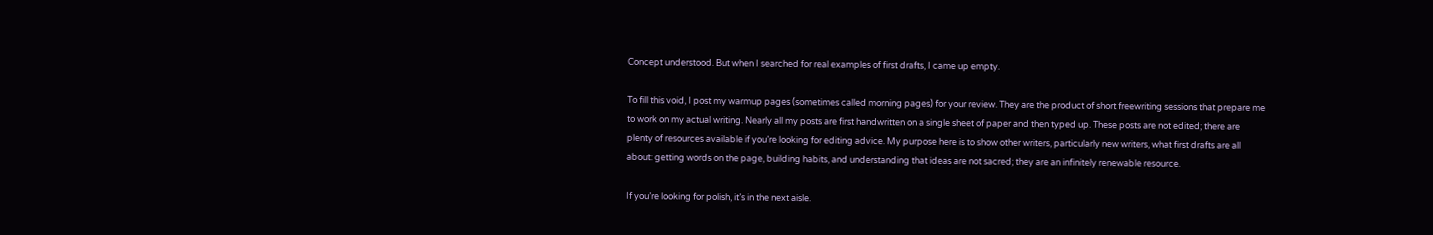Concept understood. But when I searched for real examples of first drafts, I came up empty.

To fill this void, I post my warmup pages (sometimes called morning pages) for your review. They are the product of short freewriting sessions that prepare me to work on my actual writing. Nearly all my posts are first handwritten on a single sheet of paper and then typed up. These posts are not edited; there are plenty of resources available if you’re looking for editing advice. My purpose here is to show other writers, particularly new writers, what first drafts are all about: getting words on the page, building habits, and understanding that ideas are not sacred; they are an infinitely renewable resource.

If you’re looking for polish, it’s in the next aisle.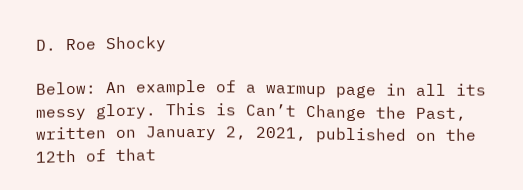D. Roe Shocky

Below: An example of a warmup page in all its messy glory. This is Can’t Change the Past, written on January 2, 2021, published on the 12th of that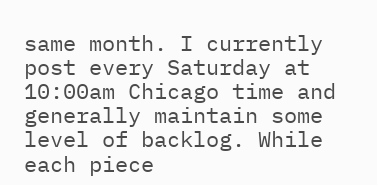same month. I currently post every Saturday at 10:00am Chicago time and generally maintain some level of backlog. While each piece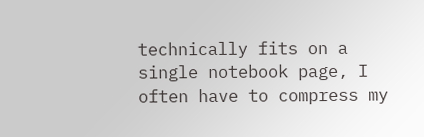technically fits on a single notebook page, I often have to compress my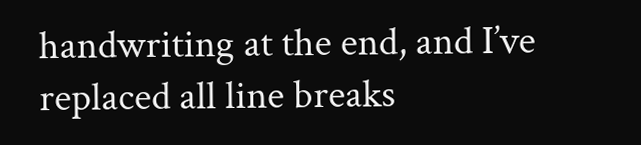handwriting at the end, and I’ve replaced all line breaks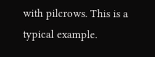with pilcrows. This is a typical example.